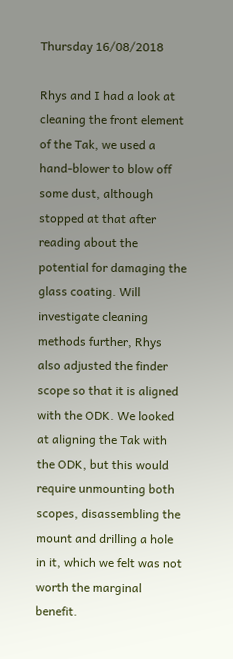Thursday 16/08/2018

Rhys and I had a look at cleaning the front element of the Tak, we used a hand-blower to blow off some dust, although stopped at that after reading about the potential for damaging the glass coating. Will investigate cleaning methods further, Rhys also adjusted the finder scope so that it is aligned with the ODK. We looked at aligning the Tak with the ODK, but this would require unmounting both scopes, disassembling the mount and drilling a hole in it, which we felt was not worth the marginal benefit.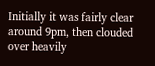Initially it was fairly clear around 9pm, then clouded over heavily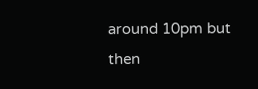around 10pm but then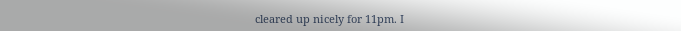cleared up nicely for 11pm. I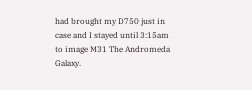had brought my D750 just in case and I stayed until 3:15am to image M31 The Andromeda Galaxy.